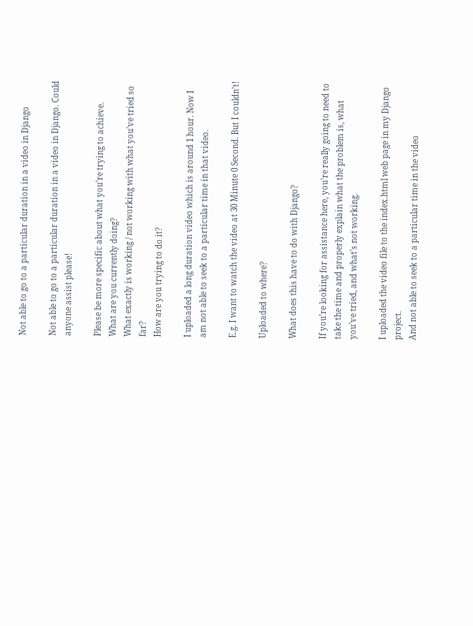Not able to go to a particular duration in a video in Django

Not able to go to a particular duration in a video in Django. Could anyone assist please!

Please be more specific about what you’re trying to achieve.
What are you currently doing?
What exactly is working / not working with what you’ve tried so far?
How are you trying to do it?

I uploaded a long duration video which is around 1 hour. Now I am not able to seek to a particular time in that video.

E.g. I want to watch the video at 30 Minute 0 Second. But I couldn’t!

Uploaded to where?

What does this have to do with Django?

If you’re looking for assistance here, you’re really going to need to take the time and properly explain what the problem is, what you’ve tried, and what’s not working.

I uploaded the video file to the index.html web page in my Django project.
And not able to seek to a particular time in the video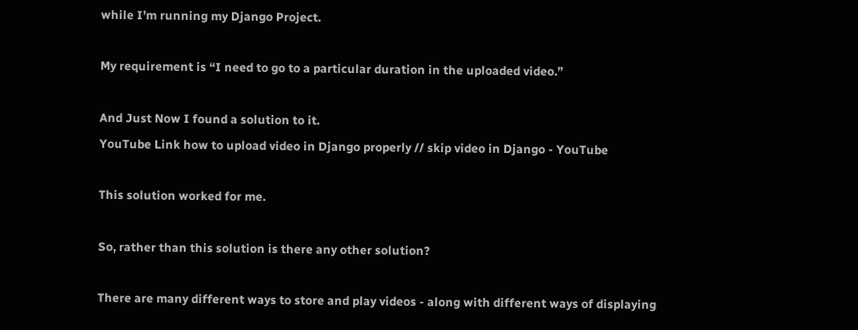while I’m running my Django Project.

My requirement is “I need to go to a particular duration in the uploaded video.”

And Just Now I found a solution to it.
YouTube Link how to upload video in Django properly // skip video in Django - YouTube

This solution worked for me.

So, rather than this solution is there any other solution?

There are many different ways to store and play videos - along with different ways of displaying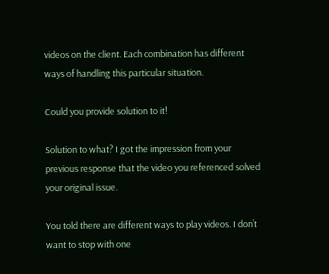videos on the client. Each combination has different ways of handling this particular situation.

Could you provide solution to it!

Solution to what? I got the impression from your previous response that the video you referenced solved your original issue.

You told there are different ways to play videos. I don’t want to stop with one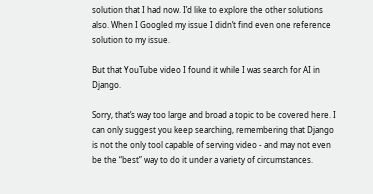solution that I had now. I’d like to explore the other solutions also. When I Googled my issue I didn’t find even one reference solution to my issue.

But that YouTube video I found it while I was search for AI in Django.

Sorry, that’s way too large and broad a topic to be covered here. I can only suggest you keep searching, remembering that Django is not the only tool capable of serving video - and may not even be the “best” way to do it under a variety of circumstances.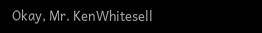Okay, Mr. KenWhitesell